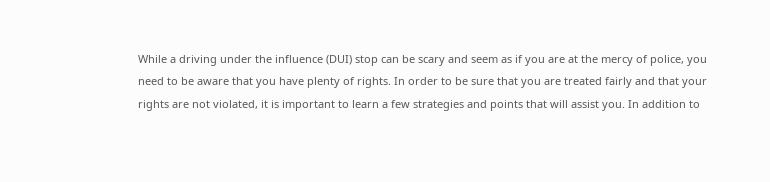While a driving under the influence (DUI) stop can be scary and seem as if you are at the mercy of police, you need to be aware that you have plenty of rights. In order to be sure that you are treated fairly and that your rights are not violated, it is important to learn a few strategies and points that will assist you. In addition to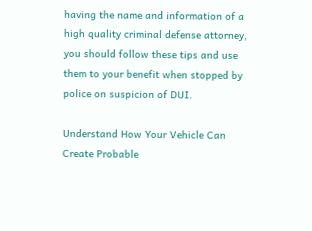having the name and information of a high quality criminal defense attorney, you should follow these tips and use them to your benefit when stopped by police on suspicion of DUI.

Understand How Your Vehicle Can Create Probable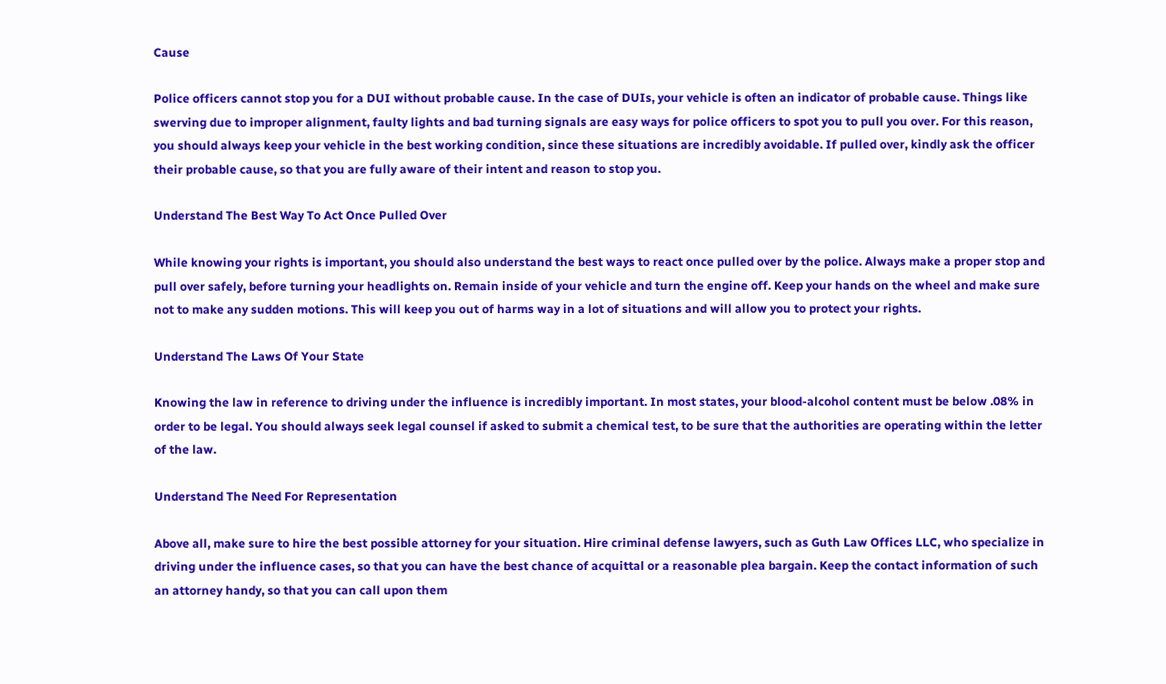Cause

Police officers cannot stop you for a DUI without probable cause. In the case of DUIs, your vehicle is often an indicator of probable cause. Things like swerving due to improper alignment, faulty lights and bad turning signals are easy ways for police officers to spot you to pull you over. For this reason, you should always keep your vehicle in the best working condition, since these situations are incredibly avoidable. If pulled over, kindly ask the officer their probable cause, so that you are fully aware of their intent and reason to stop you.

Understand The Best Way To Act Once Pulled Over

While knowing your rights is important, you should also understand the best ways to react once pulled over by the police. Always make a proper stop and pull over safely, before turning your headlights on. Remain inside of your vehicle and turn the engine off. Keep your hands on the wheel and make sure not to make any sudden motions. This will keep you out of harms way in a lot of situations and will allow you to protect your rights.

Understand The Laws Of Your State

Knowing the law in reference to driving under the influence is incredibly important. In most states, your blood-alcohol content must be below .08% in order to be legal. You should always seek legal counsel if asked to submit a chemical test, to be sure that the authorities are operating within the letter of the law.

Understand The Need For Representation

Above all, make sure to hire the best possible attorney for your situation. Hire criminal defense lawyers, such as Guth Law Offices LLC, who specialize in driving under the influence cases, so that you can have the best chance of acquittal or a reasonable plea bargain. Keep the contact information of such an attorney handy, so that you can call upon them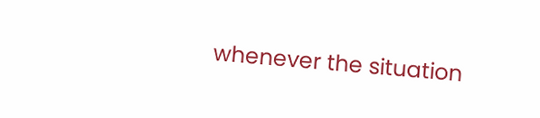whenever the situation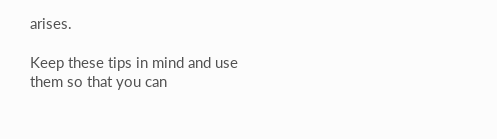arises.

Keep these tips in mind and use them so that you can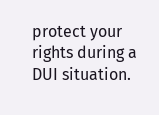protect your rights during a DUI situation.